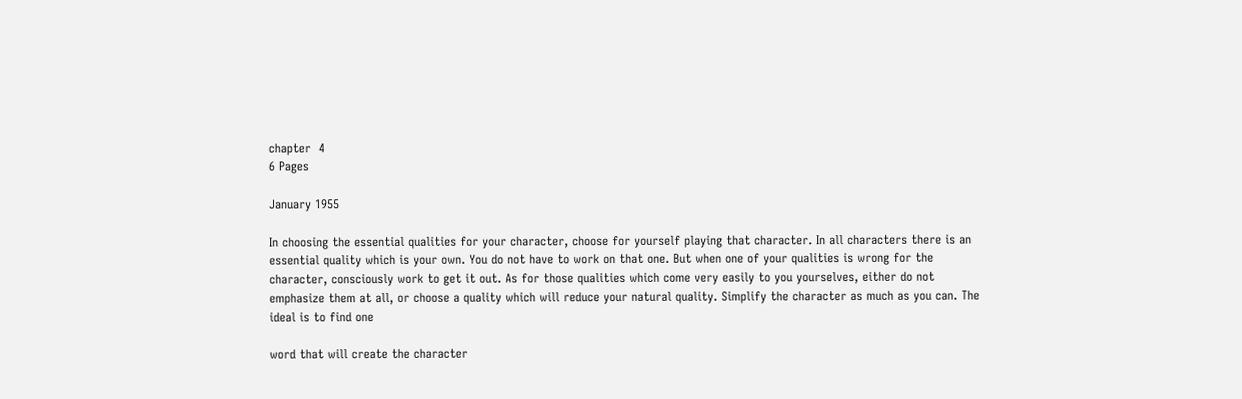chapter  4
6 Pages

January 1955

In choosing the essential qualities for your character, choose for yourself playing that character. In all characters there is an essential quality which is your own. You do not have to work on that one. But when one of your qualities is wrong for the character, consciously work to get it out. As for those qualities which come very easily to you yourselves, either do not emphasize them at all, or choose a quality which will reduce your natural quality. Simplify the character as much as you can. The ideal is to find one

word that will create the character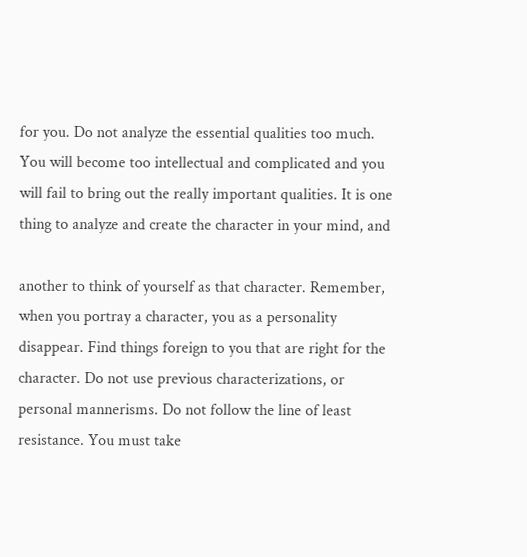for you. Do not analyze the essential qualities too much. You will become too intellectual and complicated and you will fail to bring out the really important qualities. It is one thing to analyze and create the character in your mind, and

another to think of yourself as that character. Remember, when you portray a character, you as a personality disappear. Find things foreign to you that are right for the character. Do not use previous characterizations, or personal mannerisms. Do not follow the line of least resistance. You must take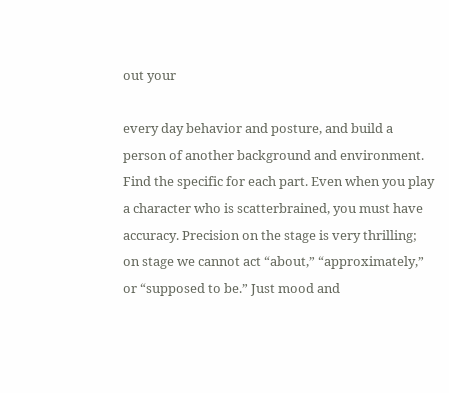out your

every day behavior and posture, and build a person of another background and environment. Find the specific for each part. Even when you play a character who is scatterbrained, you must have accuracy. Precision on the stage is very thrilling; on stage we cannot act “about,” “approximately,” or “supposed to be.” Just mood and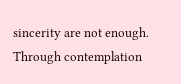sincerity are not enough. Through contemplation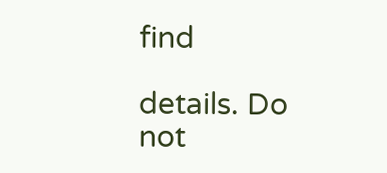find

details. Do not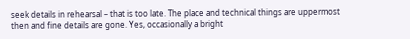seek details in rehearsal – that is too late. The place and technical things are uppermost then and fine details are gone. Yes, occasionally a bright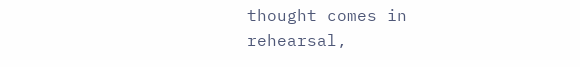thought comes in rehearsal,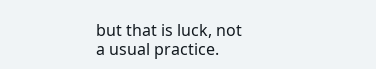but that is luck, not a usual practice.